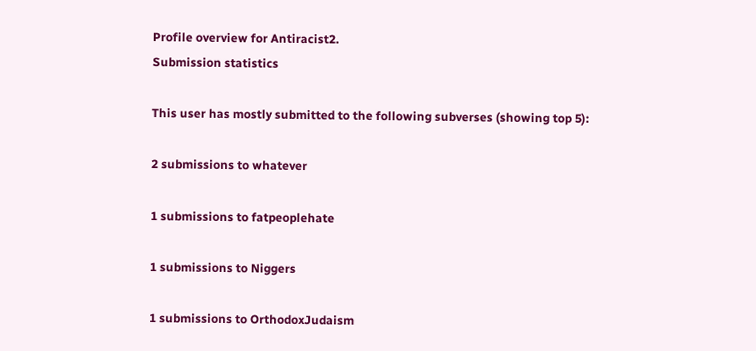Profile overview for Antiracist2.
Submission statistics

This user has mostly submitted to the following subverses (showing top 5):

2 submissions to whatever

1 submissions to fatpeoplehate

1 submissions to Niggers

1 submissions to OrthodoxJudaism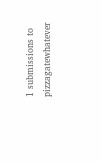1 submissions to pizzagatewhatever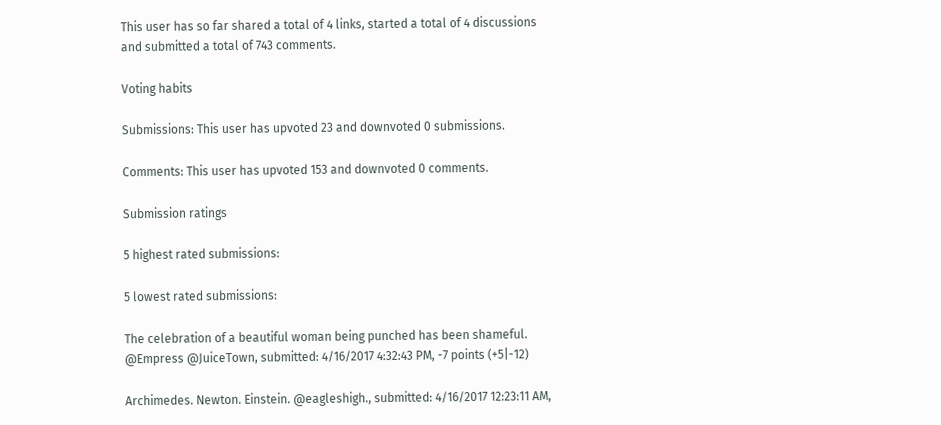This user has so far shared a total of 4 links, started a total of 4 discussions and submitted a total of 743 comments.

Voting habits

Submissions: This user has upvoted 23 and downvoted 0 submissions.

Comments: This user has upvoted 153 and downvoted 0 comments.

Submission ratings

5 highest rated submissions:

5 lowest rated submissions:

The celebration of a beautiful woman being punched has been shameful. @Empress @JuiceTown, submitted: 4/16/2017 4:32:43 PM, -7 points (+5|-12)

Archimedes. Newton. Einstein. @eagleshigh., submitted: 4/16/2017 12:23:11 AM,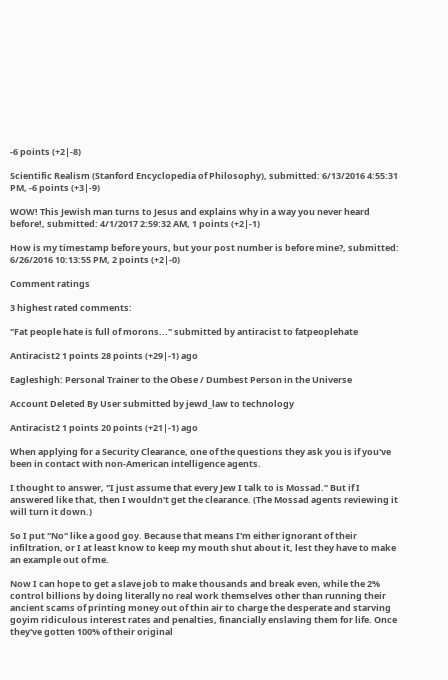-6 points (+2|-8)

Scientific Realism (Stanford Encyclopedia of Philosophy), submitted: 6/13/2016 4:55:31 PM, -6 points (+3|-9)

WOW! This Jewish man turns to Jesus and explains why in a way you never heard before!, submitted: 4/1/2017 2:59:32 AM, 1 points (+2|-1)

How is my timestamp before yours, but your post number is before mine?, submitted: 6/26/2016 10:13:55 PM, 2 points (+2|-0)

Comment ratings

3 highest rated comments:

"Fat people hate is full of morons..." submitted by antiracist to fatpeoplehate

Antiracist2 1 points 28 points (+29|-1) ago

Eagleshigh: Personal Trainer to the Obese / Dumbest Person in the Universe

Account Deleted By User submitted by jewd_law to technology

Antiracist2 1 points 20 points (+21|-1) ago

When applying for a Security Clearance, one of the questions they ask you is if you've been in contact with non-American intelligence agents.

I thought to answer, "I just assume that every Jew I talk to is Mossad." But if I answered like that, then I wouldn't get the clearance. (The Mossad agents reviewing it will turn it down.)

So I put "No" like a good goy. Because that means I'm either ignorant of their infiltration, or I at least know to keep my mouth shut about it, lest they have to make an example out of me.

Now I can hope to get a slave job to make thousands and break even, while the 2% control billions by doing literally no real work themselves other than running their ancient scams of printing money out of thin air to charge the desperate and starving goyim ridiculous interest rates and penalties, financially enslaving them for life. Once they've gotten 100% of their original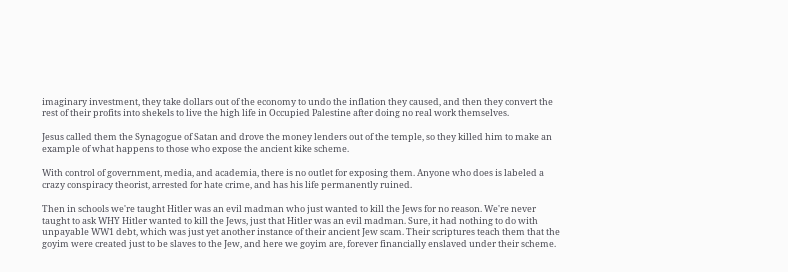imaginary investment, they take dollars out of the economy to undo the inflation they caused, and then they convert the rest of their profits into shekels to live the high life in Occupied Palestine after doing no real work themselves.

Jesus called them the Synagogue of Satan and drove the money lenders out of the temple, so they killed him to make an example of what happens to those who expose the ancient kike scheme.

With control of government, media, and academia, there is no outlet for exposing them. Anyone who does is labeled a crazy conspiracy theorist, arrested for hate crime, and has his life permanently ruined.

Then in schools we're taught Hitler was an evil madman who just wanted to kill the Jews for no reason. We're never taught to ask WHY Hitler wanted to kill the Jews, just that Hitler was an evil madman. Sure, it had nothing to do with unpayable WW1 debt, which was just yet another instance of their ancient Jew scam. Their scriptures teach them that the goyim were created just to be slaves to the Jew, and here we goyim are, forever financially enslaved under their scheme.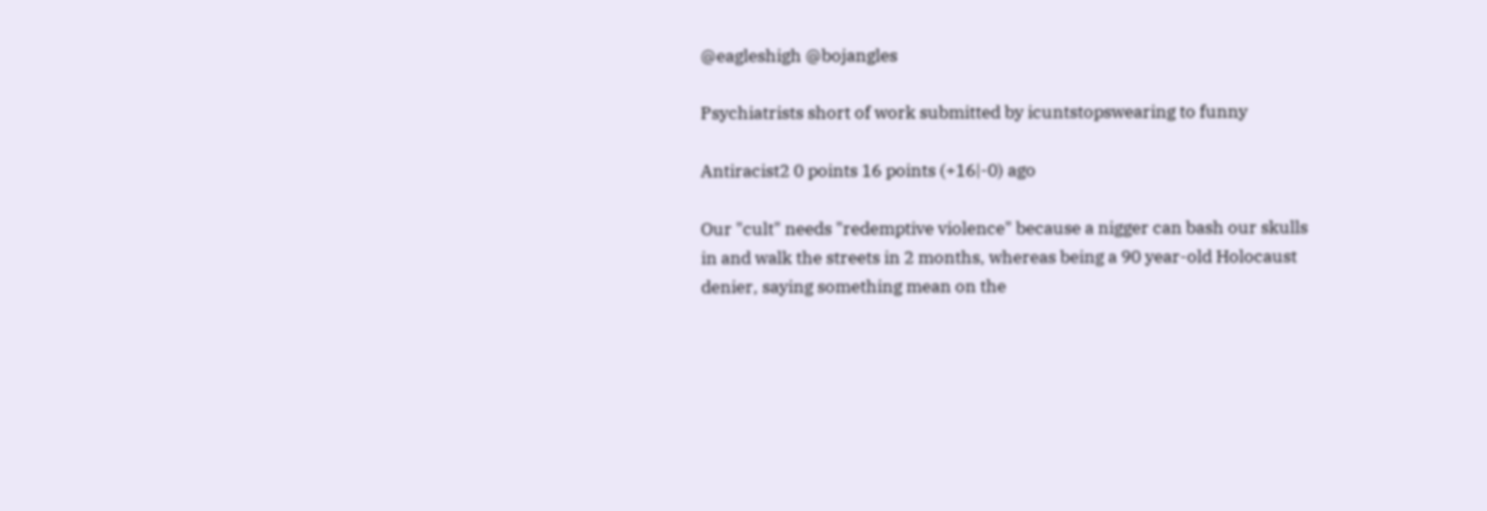@eagleshigh @bojangles

Psychiatrists short of work submitted by icuntstopswearing to funny

Antiracist2 0 points 16 points (+16|-0) ago

Our "cult" needs "redemptive violence" because a nigger can bash our skulls in and walk the streets in 2 months, whereas being a 90 year-old Holocaust denier, saying something mean on the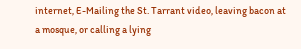internet, E-Mailing the St. Tarrant video, leaving bacon at a mosque, or calling a lying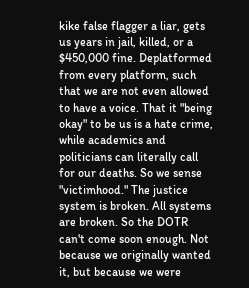kike false flagger a liar, gets us years in jail, killed, or a $450,000 fine. Deplatformed from every platform, such that we are not even allowed to have a voice. That it "being okay" to be us is a hate crime, while academics and politicians can literally call for our deaths. So we sense "victimhood." The justice system is broken. All systems are broken. So the DOTR can't come soon enough. Not because we originally wanted it, but because we were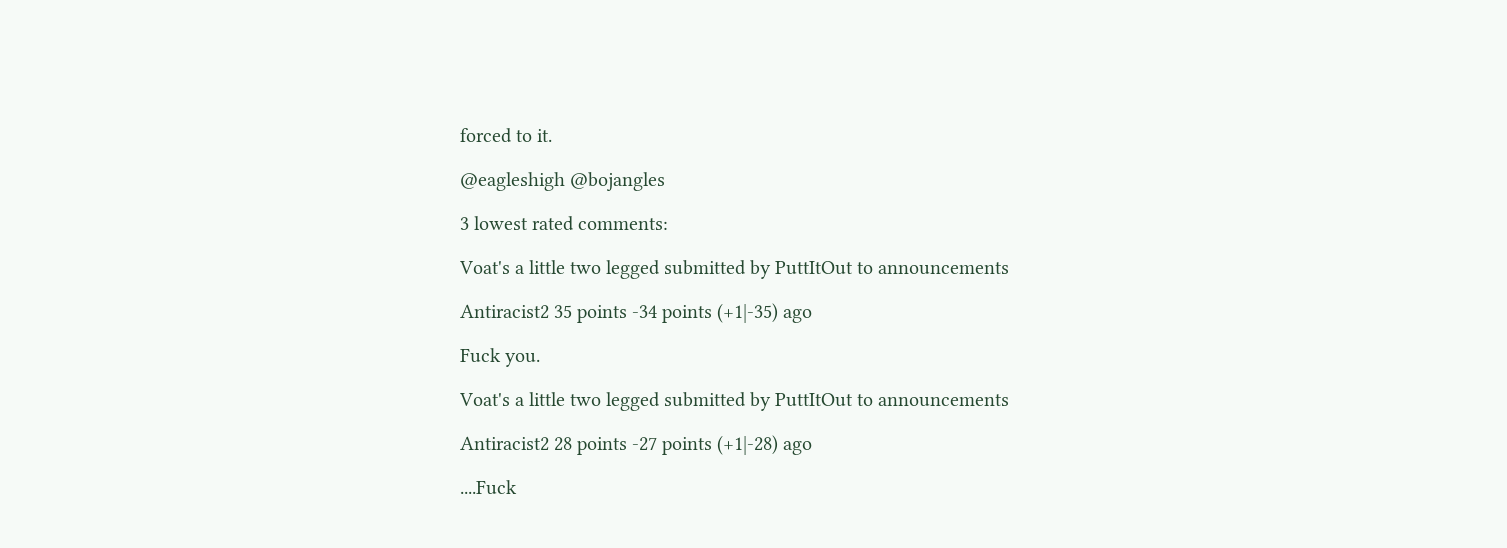forced to it.

@eagleshigh @bojangles

3 lowest rated comments:

Voat's a little two legged submitted by PuttItOut to announcements

Antiracist2 35 points -34 points (+1|-35) ago

Fuck you.

Voat's a little two legged submitted by PuttItOut to announcements

Antiracist2 28 points -27 points (+1|-28) ago

....Fuck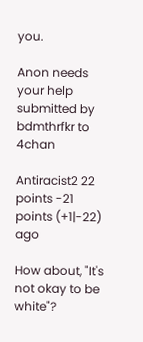you.

Anon needs your help submitted by bdmthrfkr to 4chan

Antiracist2 22 points -21 points (+1|-22) ago

How about, "It's not okay to be white"?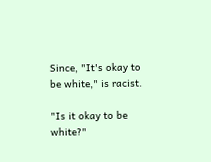Since, "It's okay to be white," is racist.

"Is it okay to be white?"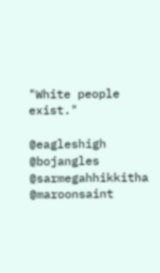"White people exist."

@eagleshigh @bojangles @sarmegahhikkitha @maroonsaint